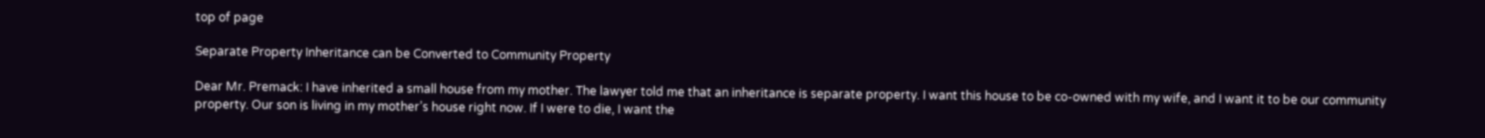top of page

Separate Property Inheritance can be Converted to Community Property

Dear Mr. Premack: I have inherited a small house from my mother. The lawyer told me that an inheritance is separate property. I want this house to be co-owned with my wife, and I want it to be our community property. Our son is living in my mother’s house right now. If I were to die, I want the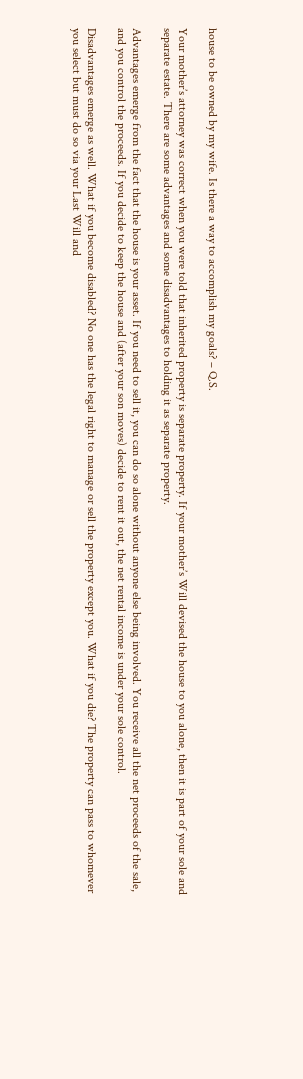house to be owned by my wife. Is there a way to accomplish my goals? – Q.S.

Your mother’s attorney was correct when you were told that inherited property is separate property. If your mother’s Will devised the house to you alone, then it is part of your sole and separate estate. There are some advantages and some disadvantages to holding it as separate property.

Advantages emerge from the fact that the house is your asset. If you need to sell it, you can do so alone without anyone else being involved. You receive all the net proceeds of the sale, and you control the proceeds. If you decide to keep the house and (after your son moves) decide to rent it out, the net rental income is under your sole control.

Disadvantages emerge as well. What if you become disabled? No one has the legal right to manage or sell the property except you. What if you die? The property can pass to whomever you select but must do so via your Last Will and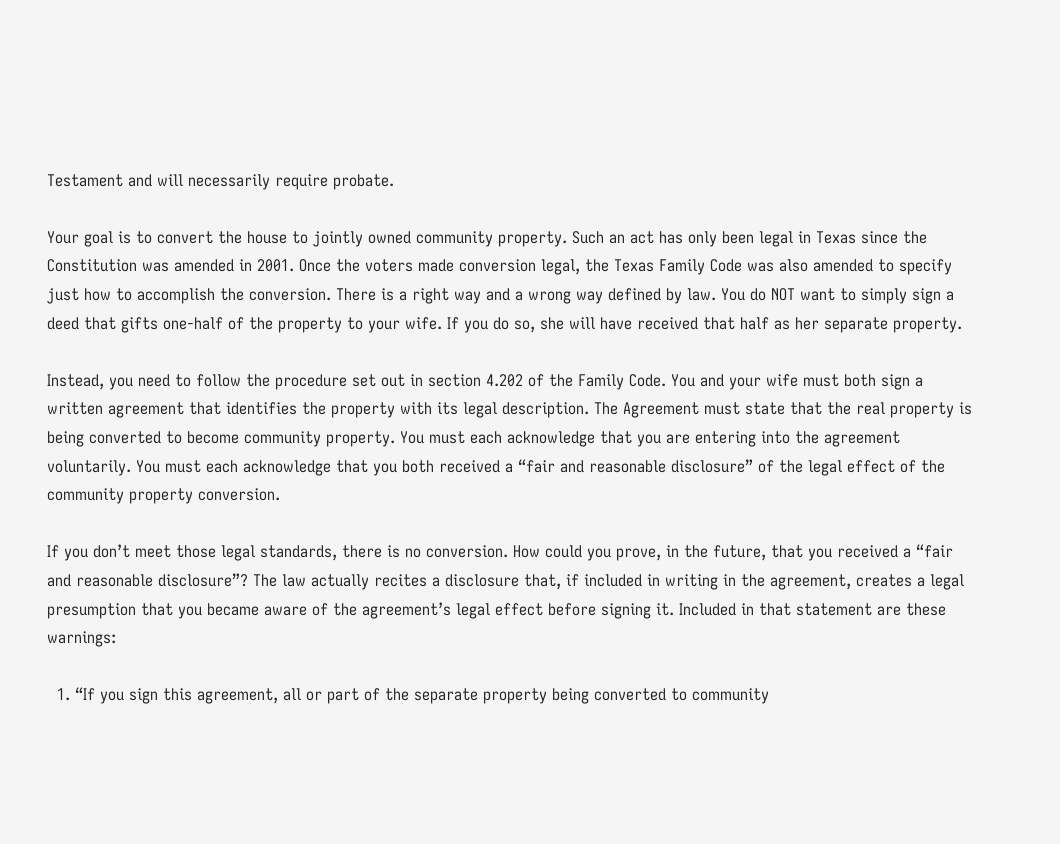Testament and will necessarily require probate.

Your goal is to convert the house to jointly owned community property. Such an act has only been legal in Texas since the Constitution was amended in 2001. Once the voters made conversion legal, the Texas Family Code was also amended to specify just how to accomplish the conversion. There is a right way and a wrong way defined by law. You do NOT want to simply sign a deed that gifts one-half of the property to your wife. If you do so, she will have received that half as her separate property.

Instead, you need to follow the procedure set out in section 4.202 of the Family Code. You and your wife must both sign a written agreement that identifies the property with its legal description. The Agreement must state that the real property is being converted to become community property. You must each acknowledge that you are entering into the agreement voluntarily. You must each acknowledge that you both received a “fair and reasonable disclosure” of the legal effect of the community property conversion.

If you don’t meet those legal standards, there is no conversion. How could you prove, in the future, that you received a “fair and reasonable disclosure”? The law actually recites a disclosure that, if included in writing in the agreement, creates a legal presumption that you became aware of the agreement’s legal effect before signing it. Included in that statement are these warnings:

  1. “If you sign this agreement, all or part of the separate property being converted to community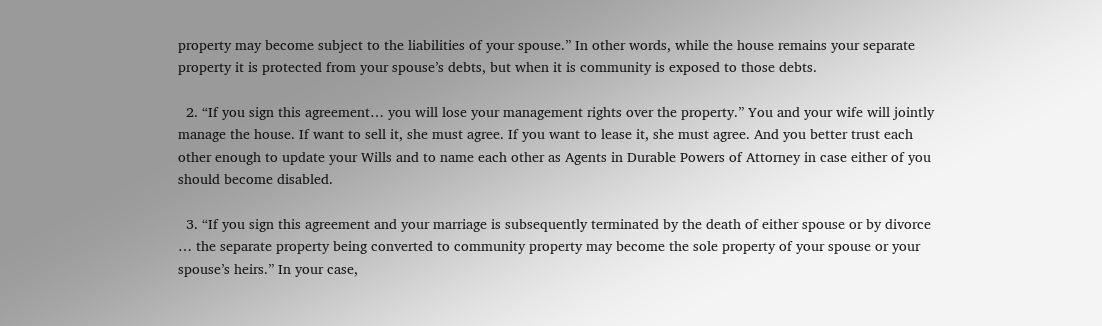property may become subject to the liabilities of your spouse.” In other words, while the house remains your separate property it is protected from your spouse’s debts, but when it is community is exposed to those debts.

  2. “If you sign this agreement… you will lose your management rights over the property.” You and your wife will jointly manage the house. If want to sell it, she must agree. If you want to lease it, she must agree. And you better trust each other enough to update your Wills and to name each other as Agents in Durable Powers of Attorney in case either of you should become disabled.

  3. “If you sign this agreement and your marriage is subsequently terminated by the death of either spouse or by divorce … the separate property being converted to community property may become the sole property of your spouse or your spouse’s heirs.” In your case,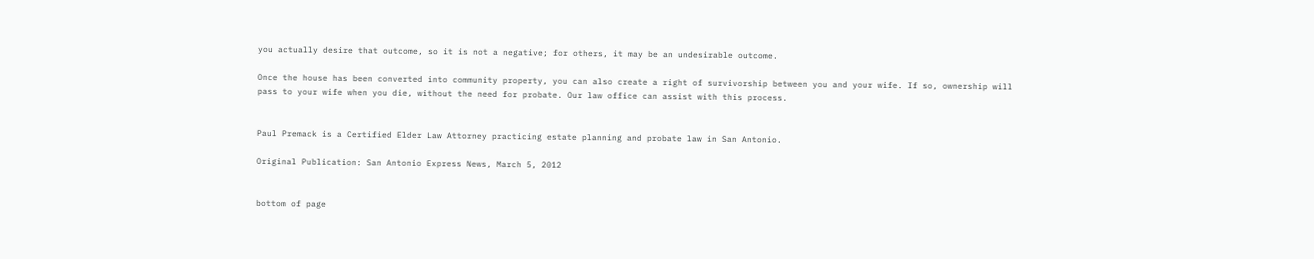you actually desire that outcome, so it is not a negative; for others, it may be an undesirable outcome.

Once the house has been converted into community property, you can also create a right of survivorship between you and your wife. If so, ownership will pass to your wife when you die, without the need for probate. Our law office can assist with this process.


Paul Premack is a Certified Elder Law Attorney practicing estate planning and probate law in San Antonio.

Original Publication: San Antonio Express News, March 5, 2012


bottom of page